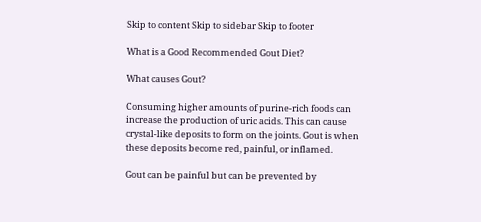Skip to content Skip to sidebar Skip to footer

What is a Good Recommended Gout Diet?

What causes Gout?

Consuming higher amounts of purine-rich foods can increase the production of uric acids. This can cause crystal-like deposits to form on the joints. Gout is when these deposits become red, painful, or inflamed.

Gout can be painful but can be prevented by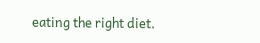eating the right diet.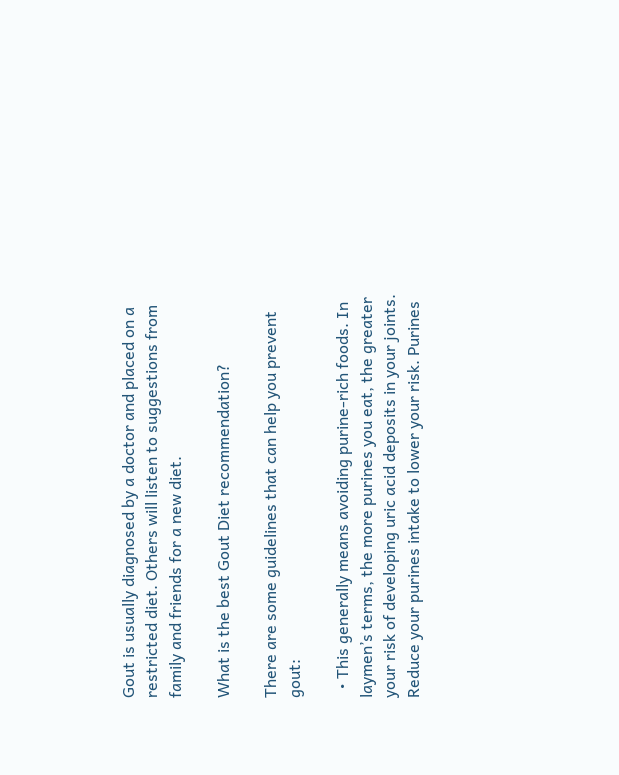Gout is usually diagnosed by a doctor and placed on a restricted diet. Others will listen to suggestions from family and friends for a new diet.

What is the best Gout Diet recommendation?

There are some guidelines that can help you prevent gout:

  • This generally means avoiding purine-rich foods. In laymen’s terms, the more purines you eat, the greater your risk of developing uric acid deposits in your joints. Reduce your purines intake to lower your risk. Purines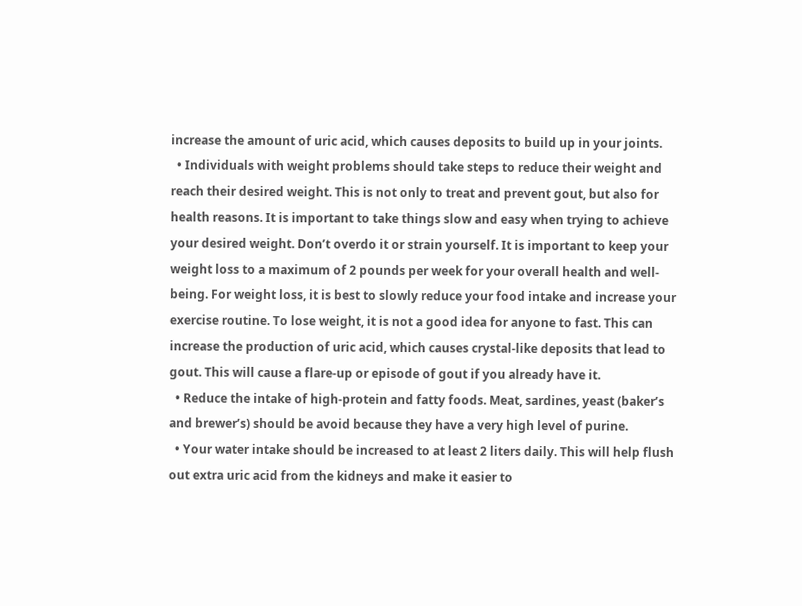increase the amount of uric acid, which causes deposits to build up in your joints.
  • Individuals with weight problems should take steps to reduce their weight and reach their desired weight. This is not only to treat and prevent gout, but also for health reasons. It is important to take things slow and easy when trying to achieve your desired weight. Don’t overdo it or strain yourself. It is important to keep your weight loss to a maximum of 2 pounds per week for your overall health and well-being. For weight loss, it is best to slowly reduce your food intake and increase your exercise routine. To lose weight, it is not a good idea for anyone to fast. This can increase the production of uric acid, which causes crystal-like deposits that lead to gout. This will cause a flare-up or episode of gout if you already have it.
  • Reduce the intake of high-protein and fatty foods. Meat, sardines, yeast (baker’s and brewer’s) should be avoid because they have a very high level of purine.
  • Your water intake should be increased to at least 2 liters daily. This will help flush out extra uric acid from the kidneys and make it easier to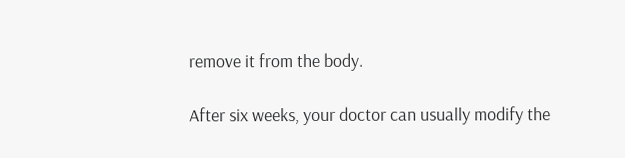remove it from the body.

After six weeks, your doctor can usually modify the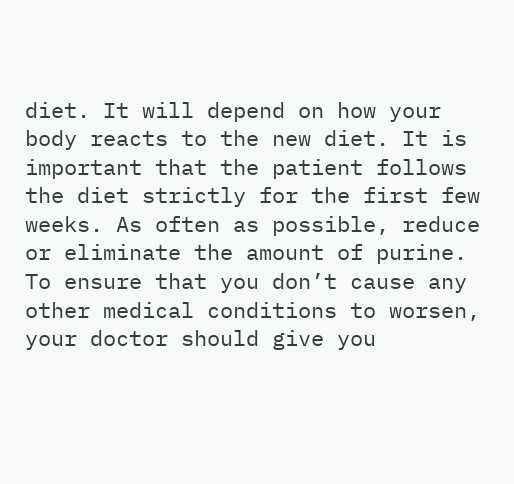diet. It will depend on how your body reacts to the new diet. It is important that the patient follows the diet strictly for the first few weeks. As often as possible, reduce or eliminate the amount of purine. To ensure that you don’t cause any other medical conditions to worsen, your doctor should give you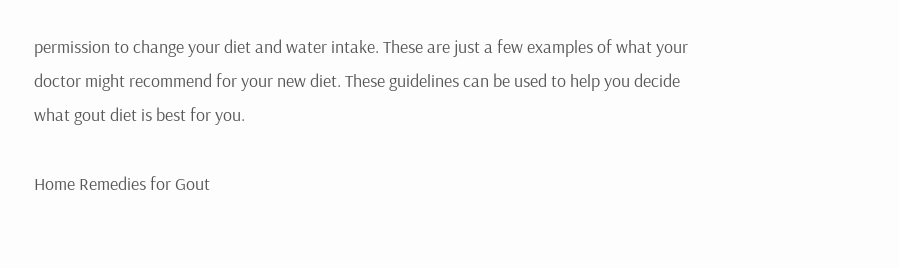permission to change your diet and water intake. These are just a few examples of what your doctor might recommend for your new diet. These guidelines can be used to help you decide what gout diet is best for you.

Home Remedies for Gout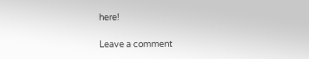here!

Leave a comment